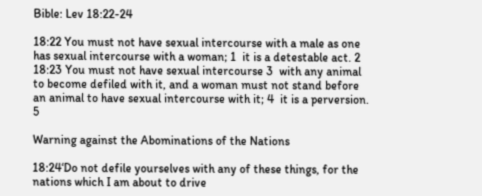Bible: Lev 18:22-24

18:22 You must not have sexual intercourse with a male as one has sexual intercourse with a woman; 1  it is a detestable act. 2  18:23 You must not have sexual intercourse 3  with any animal to become defiled with it, and a woman must not stand before an animal to have sexual intercourse with it; 4  it is a perversion. 5

Warning against the Abominations of the Nations

18:24‘Do not defile yourselves with any of these things, for the nations which I am about to drive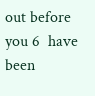out before you 6  have been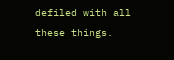defiled with all these things.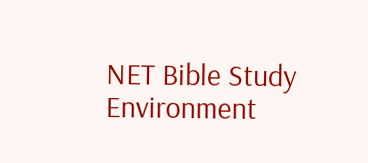NET Bible Study Environment